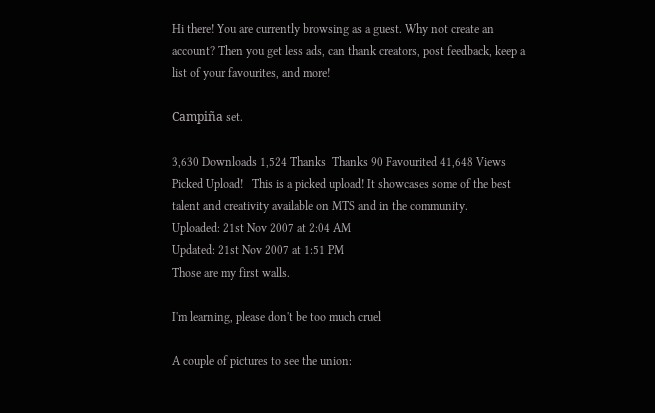Hi there! You are currently browsing as a guest. Why not create an account? Then you get less ads, can thank creators, post feedback, keep a list of your favourites, and more!

Campiña set.

3,630 Downloads 1,524 Thanks  Thanks 90 Favourited 41,648 Views
Picked Upload!   This is a picked upload! It showcases some of the best talent and creativity available on MTS and in the community.
Uploaded: 21st Nov 2007 at 2:04 AM
Updated: 21st Nov 2007 at 1:51 PM
Those are my first walls.

I'm learning, please don't be too much cruel

A couple of pictures to see the union: